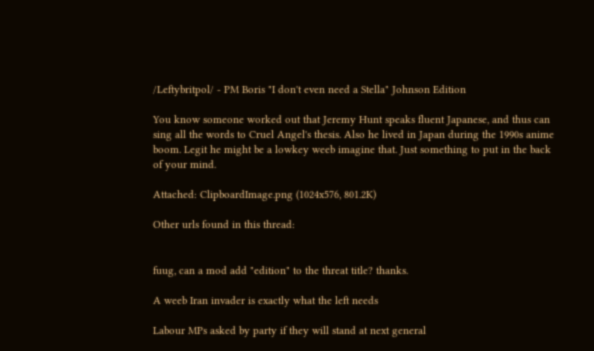/Leftybritpol/ - PM Boris "I don't even need a Stella" Johnson Edition

You know someone worked out that Jeremy Hunt speaks fluent Japanese, and thus can sing all the words to Cruel Angel's thesis. Also he lived in Japan during the 1990s anime boom. Legit he might be a lowkey weeb imagine that. Just something to put in the back of your mind.

Attached: ClipboardImage.png (1024x576, 801.2K)

Other urls found in this thread:


fuug, can a mod add "edition" to the threat title? thanks.

A weeb Iran invader is exactly what the left needs

Labour MPs asked by party if they will stand at next general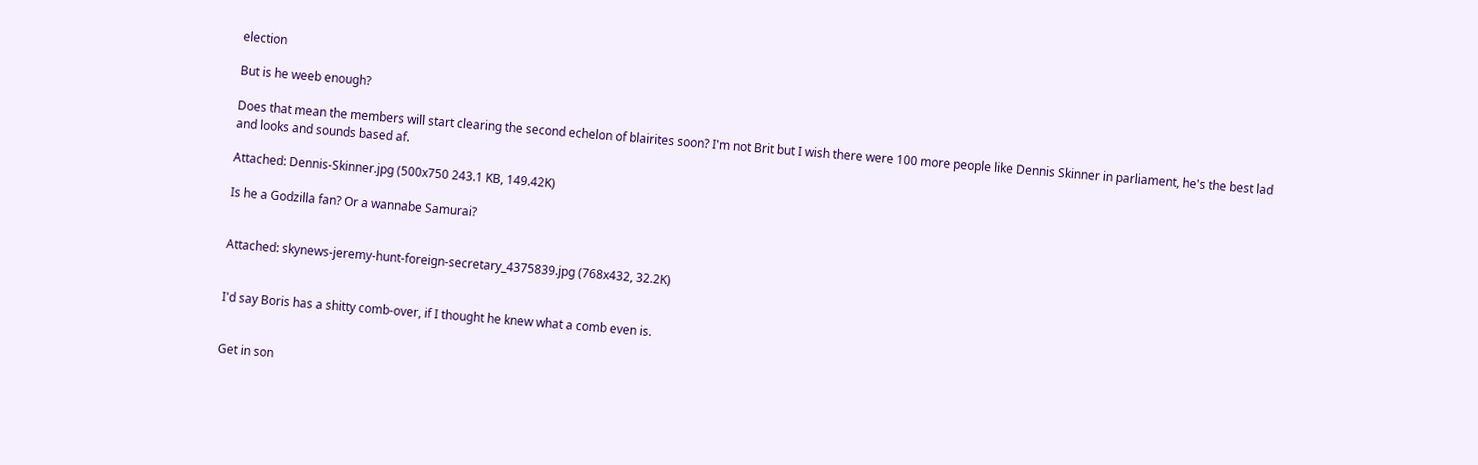election

But is he weeb enough?

Does that mean the members will start clearing the second echelon of blairites soon? I'm not Brit but I wish there were 100 more people like Dennis Skinner in parliament, he's the best lad and looks and sounds based af.

Attached: Dennis-Skinner.jpg (500x750 243.1 KB, 149.42K)

Is he a Godzilla fan? Or a wannabe Samurai?


Attached: skynews-jeremy-hunt-foreign-secretary_4375839.jpg (768x432, 32.2K)


I'd say Boris has a shitty comb-over, if I thought he knew what a comb even is.


Get in son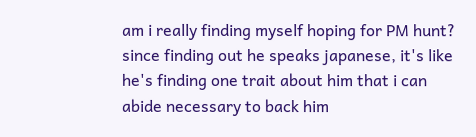am i really finding myself hoping for PM hunt?
since finding out he speaks japanese, it's like he's finding one trait about him that i can abide necessary to back him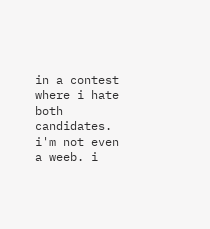in a contest where i hate both candidates.
i'm not even a weeb. i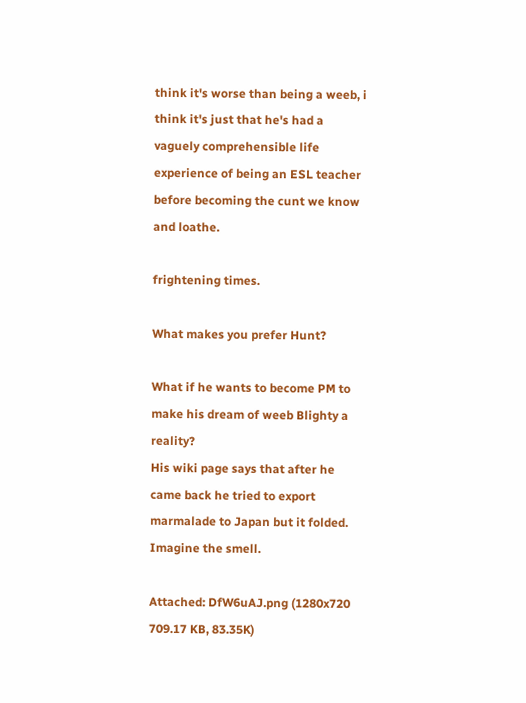think it's worse than being a weeb, i think it's just that he's had a vaguely comprehensible life experience of being an ESL teacher before becoming the cunt we know and loathe.

frightening times.

What makes you prefer Hunt?

What if he wants to become PM to make his dream of weeb Blighty a reality?
His wiki page says that after he came back he tried to export marmalade to Japan but it folded.
Imagine the smell.

Attached: DfW6uAJ.png (1280x720 709.17 KB, 83.35K)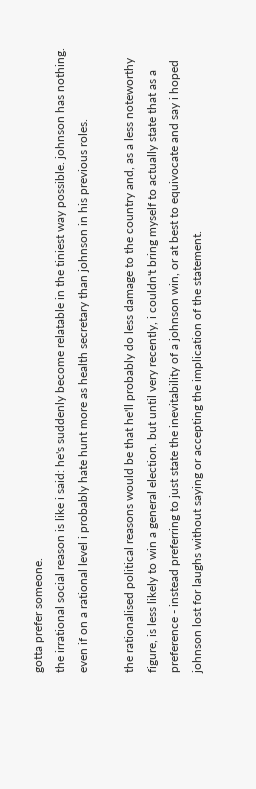gotta prefer someone.
the irrational social reason is like i said: he's suddenly become relatable in the tiniest way possible. johnson has nothing. even if on a rational level i probably hate hunt more as health secretary than johnson in his previous roles.

the rationalised political reasons would be that he'll probably do less damage to the country and, as a less noteworthy figure, is less likely to win a general election. but until very recently, i couldn't bring myself to actually state that as a preference - instead preferring to just state the inevitability of a johnson win, or at best to equivocate and say i hoped johnson lost for laughs without saying or accepting the implication of the statement.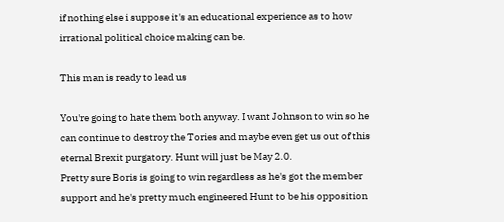if nothing else i suppose it's an educational experience as to how irrational political choice making can be.

This man is ready to lead us

You're going to hate them both anyway. I want Johnson to win so he can continue to destroy the Tories and maybe even get us out of this eternal Brexit purgatory. Hunt will just be May 2.0.
Pretty sure Boris is going to win regardless as he's got the member support and he's pretty much engineered Hunt to be his opposition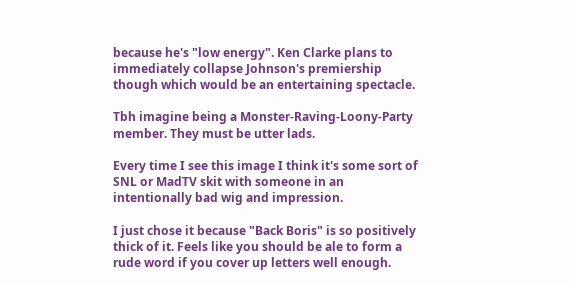because he's "low energy". Ken Clarke plans to immediately collapse Johnson's premiership though which would be an entertaining spectacle.

Tbh imagine being a Monster-Raving-Loony-Party member. They must be utter lads.

Every time I see this image I think it's some sort of SNL or MadTV skit with someone in an intentionally bad wig and impression.

I just chose it because "Back Boris" is so positively thick of it. Feels like you should be ale to form a rude word if you cover up letters well enough.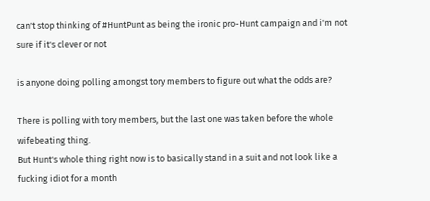can't stop thinking of #HuntPunt as being the ironic pro-Hunt campaign and i'm not sure if it's clever or not

is anyone doing polling amongst tory members to figure out what the odds are?

There is polling with tory members, but the last one was taken before the whole wifebeating thing.
But Hunt's whole thing right now is to basically stand in a suit and not look like a fucking idiot for a month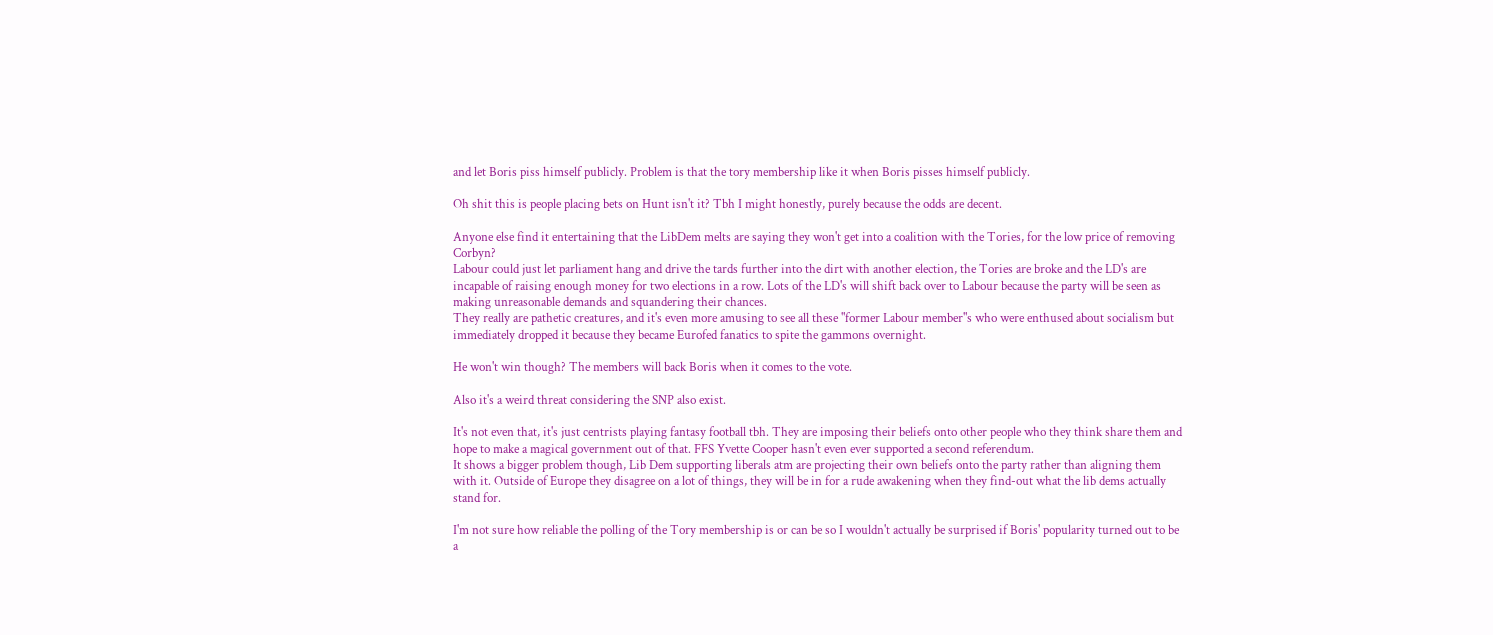and let Boris piss himself publicly. Problem is that the tory membership like it when Boris pisses himself publicly.

Oh shit this is people placing bets on Hunt isn't it? Tbh I might honestly, purely because the odds are decent.

Anyone else find it entertaining that the LibDem melts are saying they won't get into a coalition with the Tories, for the low price of removing Corbyn?
Labour could just let parliament hang and drive the tards further into the dirt with another election, the Tories are broke and the LD's are incapable of raising enough money for two elections in a row. Lots of the LD's will shift back over to Labour because the party will be seen as making unreasonable demands and squandering their chances.
They really are pathetic creatures, and it's even more amusing to see all these "former Labour member"s who were enthused about socialism but immediately dropped it because they became Eurofed fanatics to spite the gammons overnight.

He won't win though? The members will back Boris when it comes to the vote.

Also it's a weird threat considering the SNP also exist.

It's not even that, it's just centrists playing fantasy football tbh. They are imposing their beliefs onto other people who they think share them and hope to make a magical government out of that. FFS Yvette Cooper hasn't even ever supported a second referendum.
It shows a bigger problem though, Lib Dem supporting liberals atm are projecting their own beliefs onto the party rather than aligning them with it. Outside of Europe they disagree on a lot of things, they will be in for a rude awakening when they find-out what the lib dems actually stand for.

I'm not sure how reliable the polling of the Tory membership is or can be so I wouldn't actually be surprised if Boris' popularity turned out to be a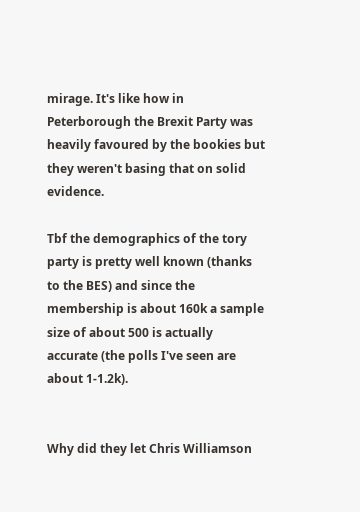mirage. It's like how in Peterborough the Brexit Party was heavily favoured by the bookies but they weren't basing that on solid evidence.

Tbf the demographics of the tory party is pretty well known (thanks to the BES) and since the membership is about 160k a sample size of about 500 is actually accurate (the polls I've seen are about 1-1.2k).


Why did they let Chris Williamson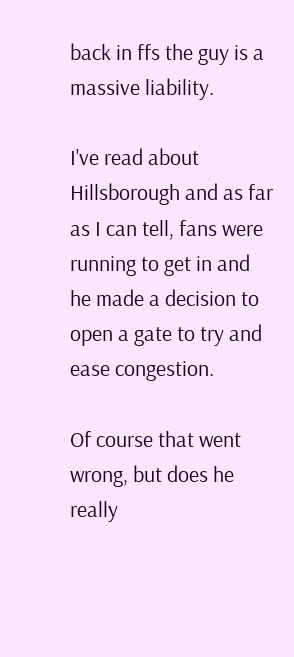back in ffs the guy is a massive liability.

I've read about Hillsborough and as far as I can tell, fans were running to get in and he made a decision to open a gate to try and ease congestion.

Of course that went wrong, but does he really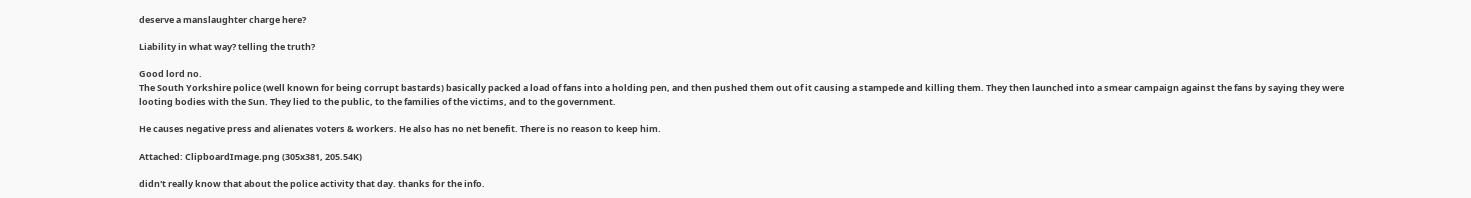deserve a manslaughter charge here?

Liability in what way? telling the truth?

Good lord no.
The South Yorkshire police (well known for being corrupt bastards) basically packed a load of fans into a holding pen, and then pushed them out of it causing a stampede and killing them. They then launched into a smear campaign against the fans by saying they were looting bodies with the Sun. They lied to the public, to the families of the victims, and to the government.

He causes negative press and alienates voters & workers. He also has no net benefit. There is no reason to keep him.

Attached: ClipboardImage.png (305x381, 205.54K)

didn't really know that about the police activity that day. thanks for the info.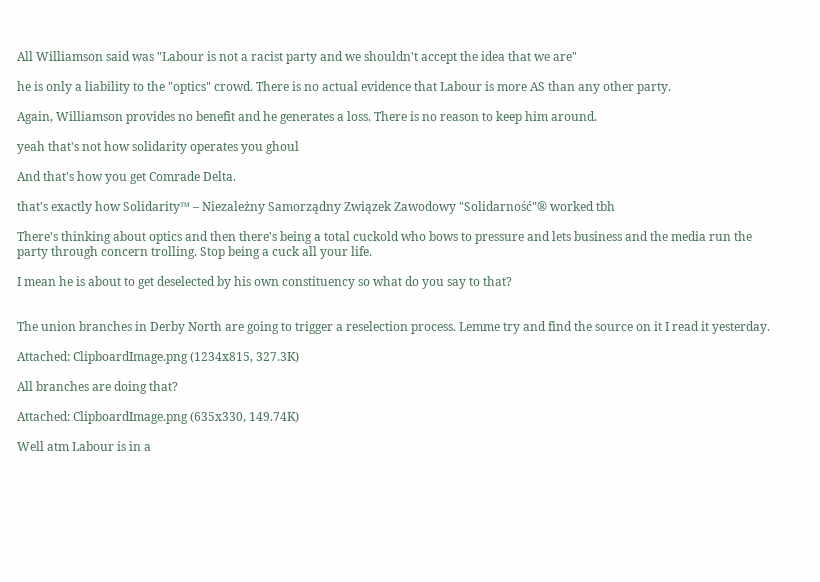All Williamson said was "Labour is not a racist party and we shouldn't accept the idea that we are"

he is only a liability to the "optics" crowd. There is no actual evidence that Labour is more AS than any other party.

Again, Williamson provides no benefit and he generates a loss. There is no reason to keep him around.

yeah that's not how solidarity operates you ghoul

And that's how you get Comrade Delta.

that's exactly how Solidarity™ – Niezależny Samorządny Związek Zawodowy "Solidarność"® worked tbh

There's thinking about optics and then there's being a total cuckold who bows to pressure and lets business and the media run the party through concern trolling. Stop being a cuck all your life.

I mean he is about to get deselected by his own constituency so what do you say to that?


The union branches in Derby North are going to trigger a reselection process. Lemme try and find the source on it I read it yesterday.

Attached: ClipboardImage.png (1234x815, 327.3K)

All branches are doing that?

Attached: ClipboardImage.png (635x330, 149.74K)

Well atm Labour is in a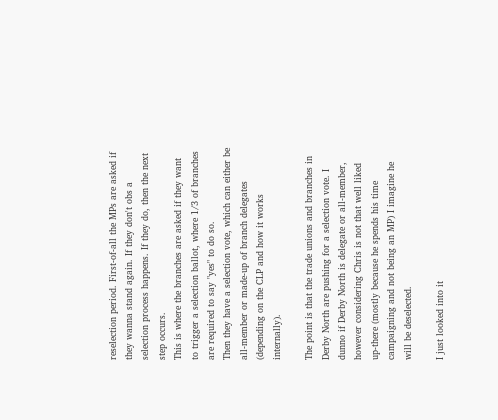reselection period. First-of-all the MPs are asked if they wanna stand again. If they don't obs a selection process happens. If they do, then the next step occurs.
This is where the branches are asked if they want to trigger a selection ballot, where 1/3 of branches are required to say "yes" to do so.
Then they have a selection vote, which can either be all-member or made-up of branch delegates (depending on the CLP and how it works internally).

The point is that the trade unions and branches in Derby North are pushing for a selection vote. I dunno if Derby North is delegate or all-member, however considering Chris is not that well liked up-there (mostly because he spends his time campaigning and not being an MP) I imagine he will be deselected.

I just looked into it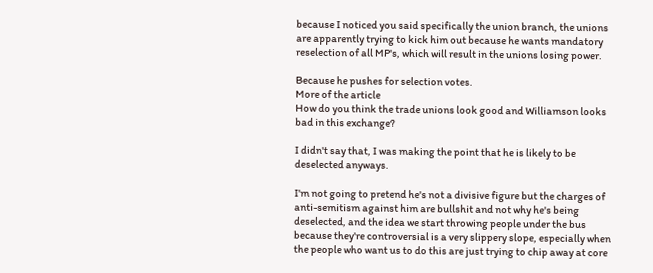because I noticed you said specifically the union branch, the unions are apparently trying to kick him out because he wants mandatory reselection of all MP's, which will result in the unions losing power.

Because he pushes for selection votes.
More of the article
How do you think the trade unions look good and Williamson looks bad in this exchange?

I didn't say that, I was making the point that he is likely to be deselected anyways.

I'm not going to pretend he's not a divisive figure but the charges of anti-semitism against him are bullshit and not why he's being deselected, and the idea we start throwing people under the bus because they're controversial is a very slippery slope, especially when the people who want us to do this are just trying to chip away at core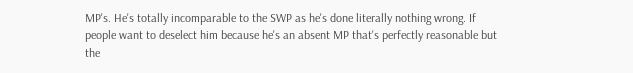MP's. He's totally incomparable to the SWP as he's done literally nothing wrong. If people want to deselect him because he's an absent MP that's perfectly reasonable but the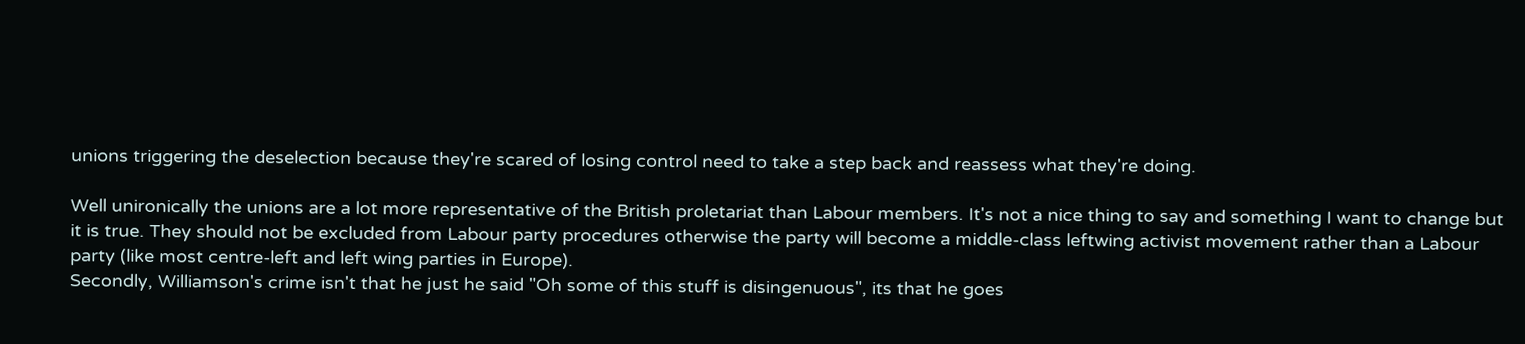unions triggering the deselection because they're scared of losing control need to take a step back and reassess what they're doing.

Well unironically the unions are a lot more representative of the British proletariat than Labour members. It's not a nice thing to say and something I want to change but it is true. They should not be excluded from Labour party procedures otherwise the party will become a middle-class leftwing activist movement rather than a Labour party (like most centre-left and left wing parties in Europe).
Secondly, Williamson's crime isn't that he just he said "Oh some of this stuff is disingenuous", its that he goes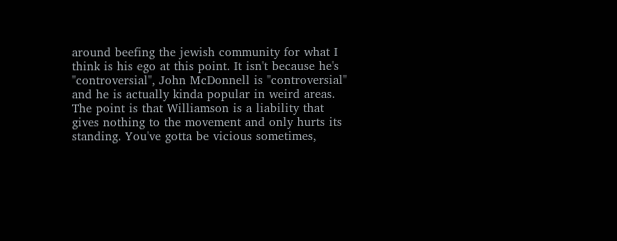around beefing the jewish community for what I think is his ego at this point. It isn't because he's "controversial", John McDonnell is "controversial" and he is actually kinda popular in weird areas. The point is that Williamson is a liability that gives nothing to the movement and only hurts its standing. You've gotta be vicious sometimes,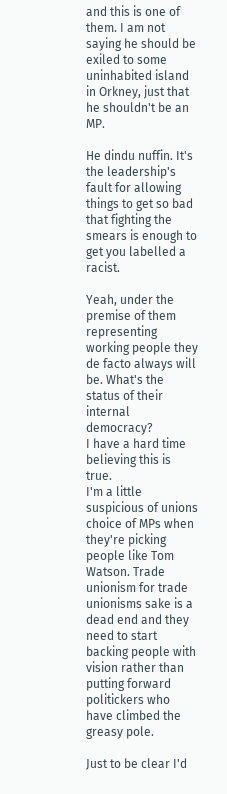and this is one of them. I am not saying he should be exiled to some uninhabited island in Orkney, just that he shouldn't be an MP.

He dindu nuffin. It's the leadership's fault for allowing things to get so bad that fighting the smears is enough to get you labelled a racist.

Yeah, under the premise of them representing working people they de facto always will be. What's the status of their internal democracy?
I have a hard time believing this is true.
I'm a little suspicious of unions choice of MPs when they're picking people like Tom Watson. Trade unionism for trade unionisms sake is a dead end and they need to start backing people with vision rather than putting forward politickers who have climbed the greasy pole.

Just to be clear I'd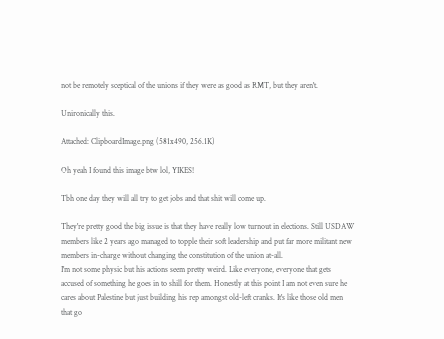not be remotely sceptical of the unions if they were as good as RMT, but they aren't.

Unironically this.

Attached: ClipboardImage.png (581x490, 256.1K)

Oh yeah I found this image btw lol, YIKES!

Tbh one day they will all try to get jobs and that shit will come up.

They're pretty good the big issue is that they have really low turnout in elections. Still USDAW members like 2 years ago managed to topple their soft leadership and put far more militant new members in-charge without changing the constitution of the union at-all.
I'm not some physic but his actions seem pretty weird. Like everyone, everyone that gets accused of something he goes in to shill for them. Honestly at this point I am not even sure he cares about Palestine but just building his rep amongst old-left cranks. It's like those old men that go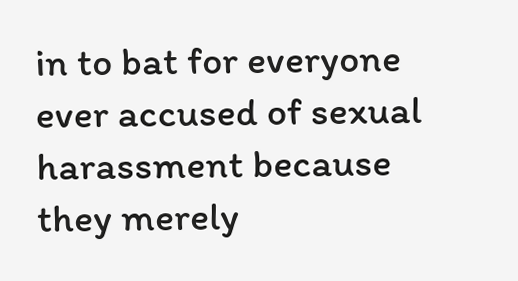in to bat for everyone ever accused of sexual harassment because they merely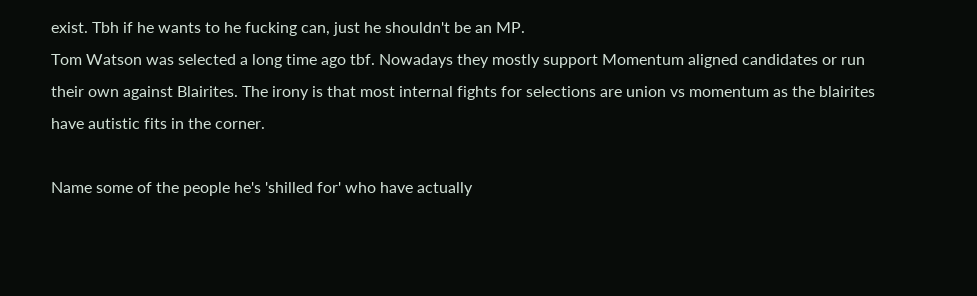exist. Tbh if he wants to he fucking can, just he shouldn't be an MP.
Tom Watson was selected a long time ago tbf. Nowadays they mostly support Momentum aligned candidates or run their own against Blairites. The irony is that most internal fights for selections are union vs momentum as the blairites have autistic fits in the corner.

Name some of the people he's 'shilled for' who have actually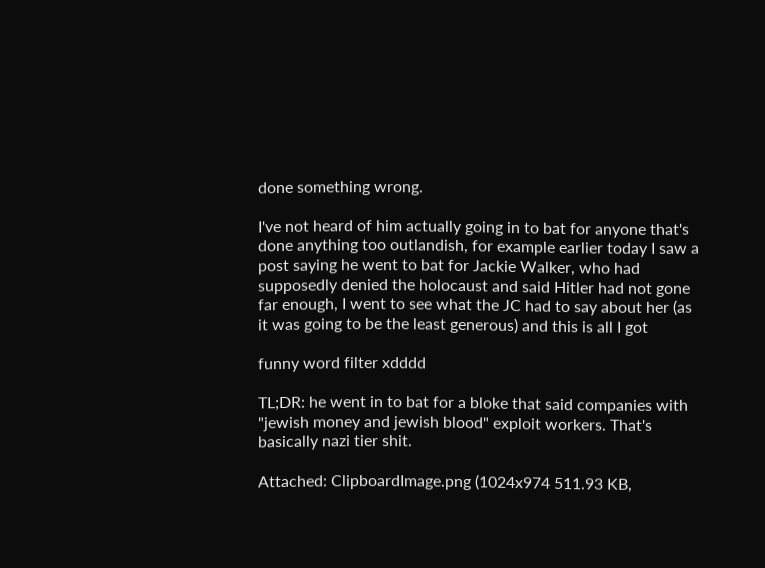done something wrong.

I've not heard of him actually going in to bat for anyone that's done anything too outlandish, for example earlier today I saw a post saying he went to bat for Jackie Walker, who had supposedly denied the holocaust and said Hitler had not gone far enough, I went to see what the JC had to say about her (as it was going to be the least generous) and this is all I got

funny word filter xdddd

TL;DR: he went in to bat for a bloke that said companies with "jewish money and jewish blood" exploit workers. That's basically nazi tier shit.

Attached: ClipboardImage.png (1024x974 511.93 KB,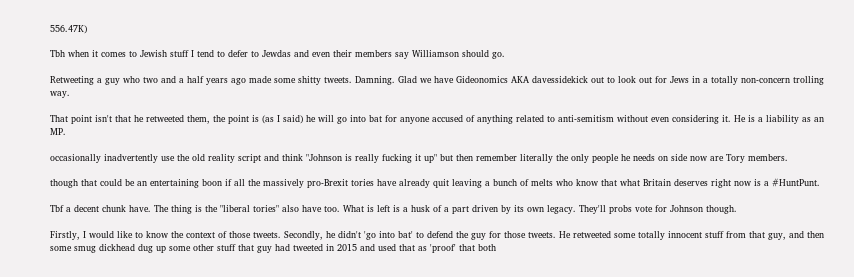556.47K)

Tbh when it comes to Jewish stuff I tend to defer to Jewdas and even their members say Williamson should go.

Retweeting a guy who two and a half years ago made some shitty tweets. Damning. Glad we have Gideonomics AKA davessidekick out to look out for Jews in a totally non-concern trolling way.

That point isn't that he retweeted them, the point is (as I said) he will go into bat for anyone accused of anything related to anti-semitism without even considering it. He is a liability as an MP.

occasionally inadvertently use the old reality script and think "Johnson is really fucking it up" but then remember literally the only people he needs on side now are Tory members.

though that could be an entertaining boon if all the massively pro-Brexit tories have already quit leaving a bunch of melts who know that what Britain deserves right now is a #HuntPunt.

Tbf a decent chunk have. The thing is the "liberal tories" also have too. What is left is a husk of a part driven by its own legacy. They'll probs vote for Johnson though.

Firstly, I would like to know the context of those tweets. Secondly, he didn't 'go into bat' to defend the guy for those tweets. He retweeted some totally innocent stuff from that guy, and then some smug dickhead dug up some other stuff that guy had tweeted in 2015 and used that as 'proof' that both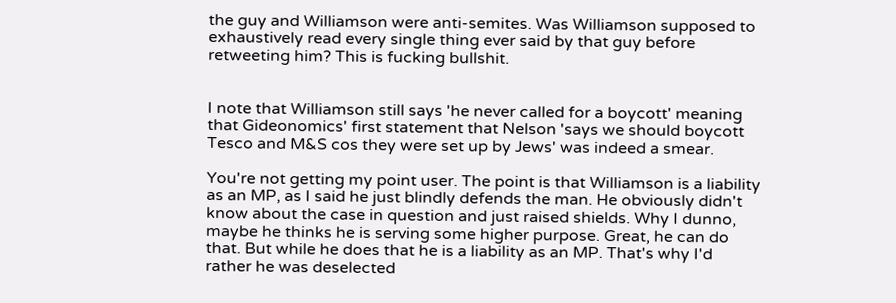the guy and Williamson were anti-semites. Was Williamson supposed to exhaustively read every single thing ever said by that guy before retweeting him? This is fucking bullshit.


I note that Williamson still says 'he never called for a boycott' meaning that Gideonomics' first statement that Nelson 'says we should boycott Tesco and M&S cos they were set up by Jews' was indeed a smear.

You're not getting my point user. The point is that Williamson is a liability as an MP, as I said he just blindly defends the man. He obviously didn't know about the case in question and just raised shields. Why I dunno, maybe he thinks he is serving some higher purpose. Great, he can do that. But while he does that he is a liability as an MP. That's why I'd rather he was deselected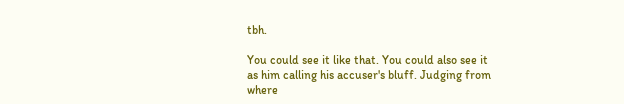tbh.

You could see it like that. You could also see it as him calling his accuser's bluff. Judging from where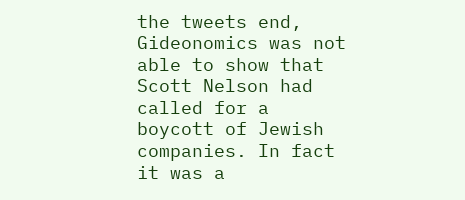the tweets end, Gideonomics was not able to show that Scott Nelson had called for a boycott of Jewish companies. In fact it was a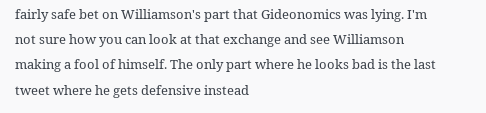fairly safe bet on Williamson's part that Gideonomics was lying. I'm not sure how you can look at that exchange and see Williamson making a fool of himself. The only part where he looks bad is the last tweet where he gets defensive instead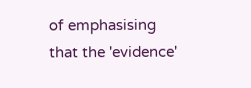of emphasising that the 'evidence'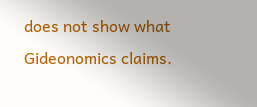does not show what Gideonomics claims.